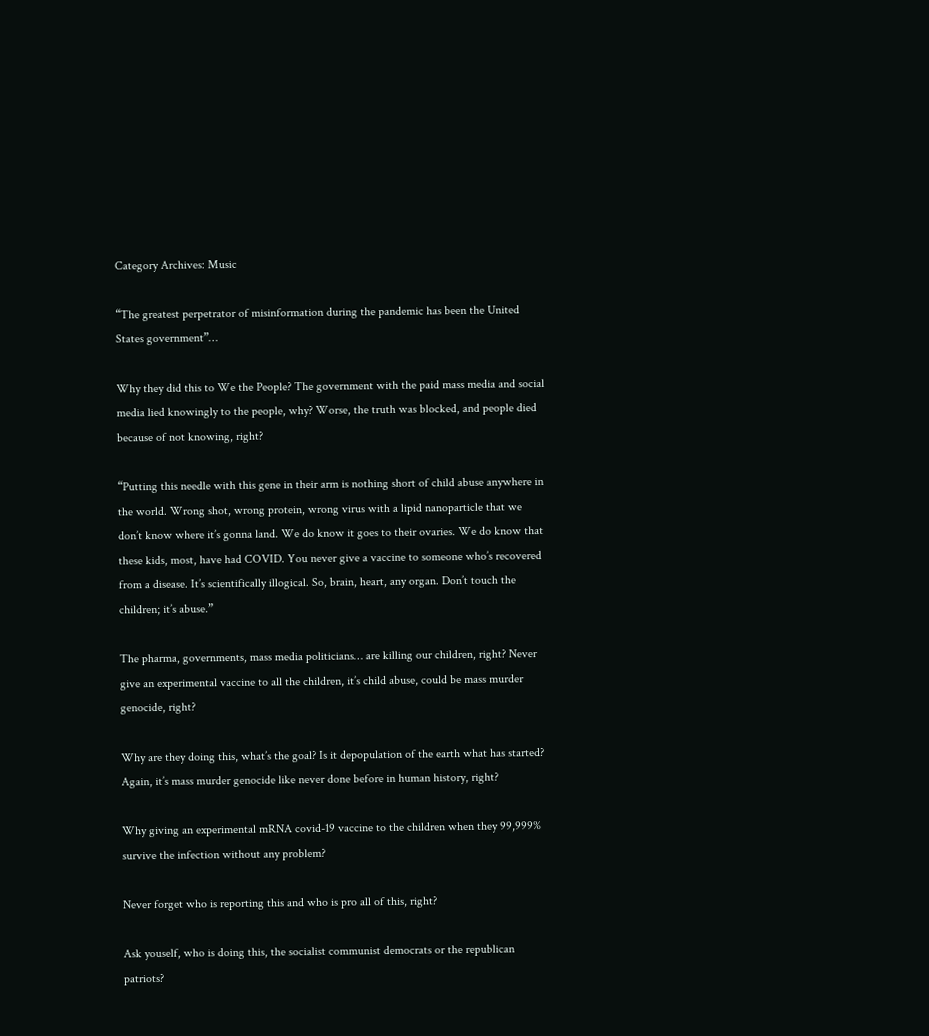Category Archives: Music

“The greatest perpetrator of misinformation during the pandemic has been the United States government”…

Why they did this to We the People? The government with the paid mass media and social media lied knowingly to the people, why? Worse, the truth was blocked, and people died because of not knowing, right?

“Putting this needle with this gene in their arm is nothing short of child abuse anywhere in the world. Wrong shot, wrong protein, wrong virus with a lipid nanoparticle that we don’t know where it’s gonna land. We do know it goes to their ovaries. We do know that these kids, most, have had COVID. You never give a vaccine to someone who’s recovered from a disease. It’s scientifically illogical. So, brain, heart, any organ. Don’t touch the children; it’s abuse.”

The pharma, governments, mass media politicians… are killing our children, right? Never give an experimental vaccine to all the children, it’s child abuse, could be mass murder genocide, right?

Why are they doing this, what’s the goal? Is it depopulation of the earth what has started? Again, it’s mass murder genocide like never done before in human history, right?

Why giving an experimental mRNA covid-19 vaccine to the children when they 99,999% survive the infection without any problem?

Never forget who is reporting this and who is pro all of this, right?

Ask youself, who is doing this, the socialist communist democrats or the republican patriots?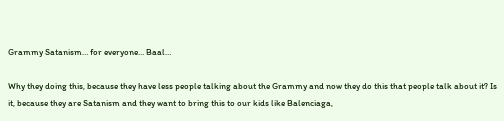Grammy Satanism… for everyone… Baal…

Why they doing this, because they have less people talking about the Grammy and now they do this that people talk about it? Is it, because they are Satanism and they want to bring this to our kids like Balenciaga,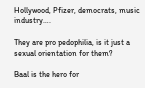Hollywood, Pfizer, democrats, music industry….

They are pro pedophilia, is it just a sexual orientation for them?

Baal is the hero for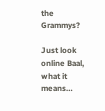the Grammys?

Just look online Baal, what it means…